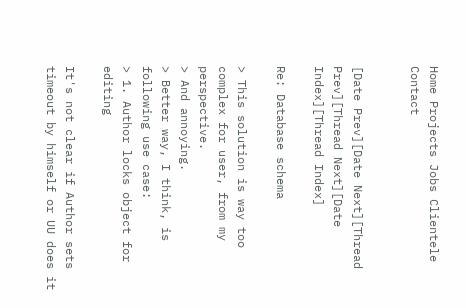Home Projects Jobs Clientele Contact


[Date Prev][Date Next][Thread Prev][Thread Next][Date Index][Thread Index]

Re: Database schema

> This solution is way too complex for user, from my perspective.
> And annoying.
> Better way, I think, is following use case:
> 1. Author locks object for editing

It's not clear if Author sets timeout by himself or UU does it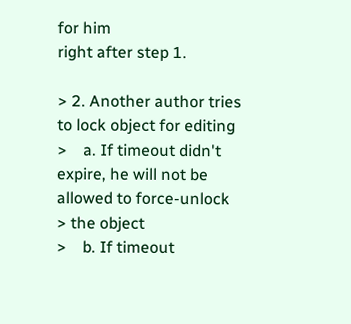for him
right after step 1.

> 2. Another author tries to lock object for editing
>    a. If timeout didn't expire, he will not be allowed to force-unlock
> the object
>    b. If timeout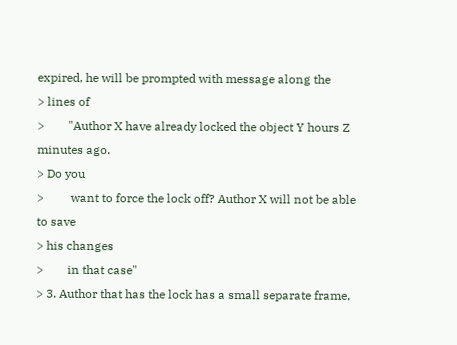expired, he will be prompted with message along the
> lines of
>        "Author X have already locked the object Y hours Z minutes ago.
> Do you
>         want to force the lock off? Author X will not be able to save
> his changes
>        in that case"
> 3. Author that has the lock has a small separate frame,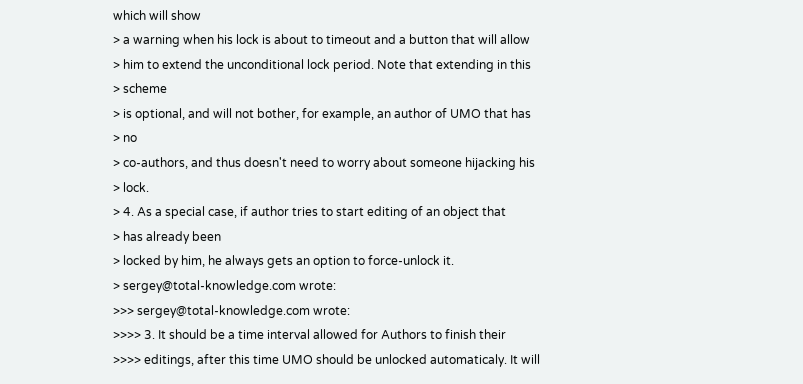which will show
> a warning when his lock is about to timeout and a button that will allow
> him to extend the unconditional lock period. Note that extending in this
> scheme
> is optional, and will not bother, for example, an author of UMO that has
> no
> co-authors, and thus doesn't need to worry about someone hijacking his
> lock.
> 4. As a special case, if author tries to start editing of an object that
> has already been
> locked by him, he always gets an option to force-unlock it.
> sergey@total-knowledge.com wrote:
>>> sergey@total-knowledge.com wrote:
>>>> 3. It should be a time interval allowed for Authors to finish their
>>>> editings, after this time UMO should be unlocked automaticaly. It will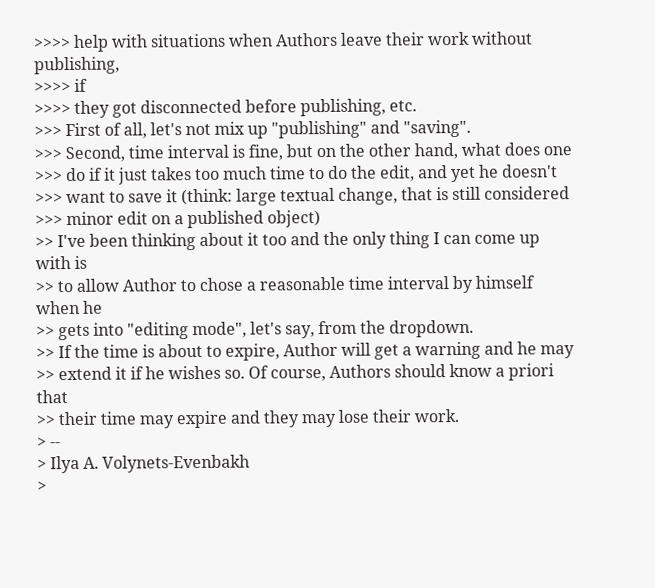>>>> help with situations when Authors leave their work without publishing,
>>>> if
>>>> they got disconnected before publishing, etc.
>>> First of all, let's not mix up "publishing" and "saving".
>>> Second, time interval is fine, but on the other hand, what does one
>>> do if it just takes too much time to do the edit, and yet he doesn't
>>> want to save it (think: large textual change, that is still considered
>>> minor edit on a published object)
>> I've been thinking about it too and the only thing I can come up with is
>> to allow Author to chose a reasonable time interval by himself when he
>> gets into "editing mode", let's say, from the dropdown.
>> If the time is about to expire, Author will get a warning and he may
>> extend it if he wishes so. Of course, Authors should know a priori that
>> their time may expire and they may lose their work.
> --
> Ilya A. Volynets-Evenbakh
>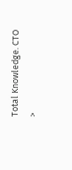Total Knowledge. CTO
>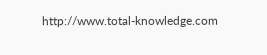http://www.total-knowledge.com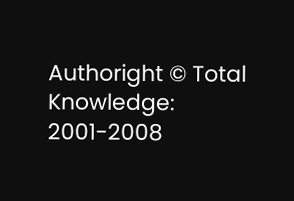Authoright © Total Knowledge: 2001-2008